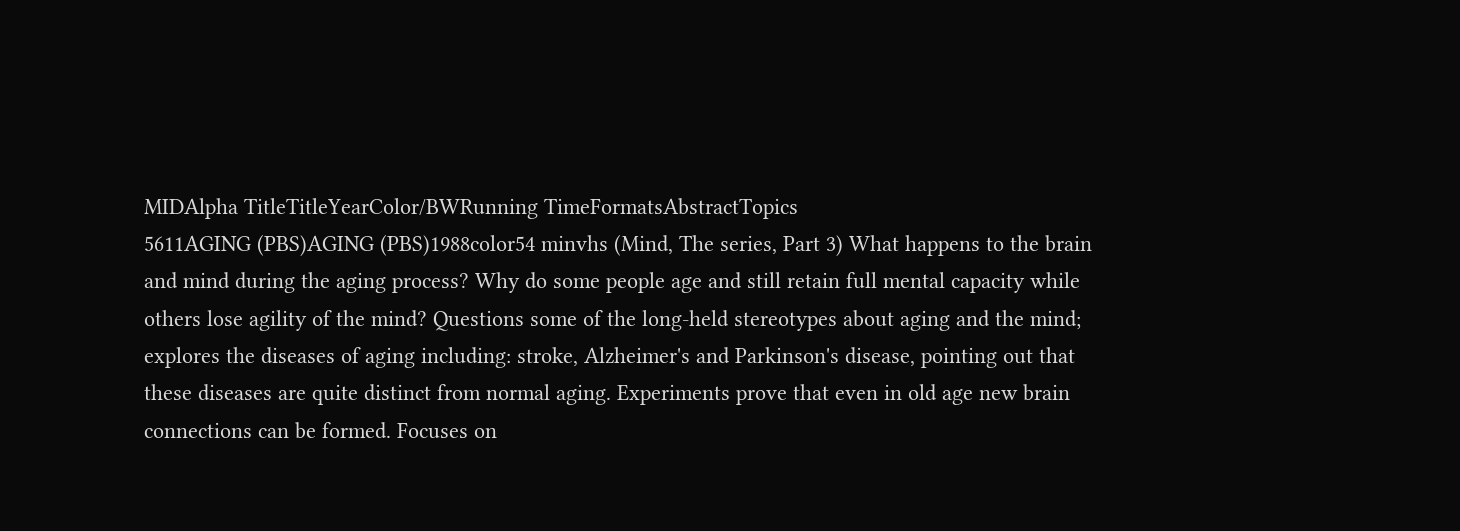MIDAlpha TitleTitleYearColor/BWRunning TimeFormatsAbstractTopics
5611AGING (PBS)AGING (PBS)1988color54 minvhs (Mind, The series, Part 3) What happens to the brain and mind during the aging process? Why do some people age and still retain full mental capacity while others lose agility of the mind? Questions some of the long-held stereotypes about aging and the mind; explores the diseases of aging including: stroke, Alzheimer's and Parkinson's disease, pointing out that these diseases are quite distinct from normal aging. Experiments prove that even in old age new brain connections can be formed. Focuses on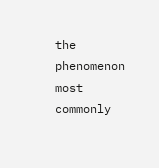the phenomenon most commonly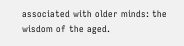associated with older minds: the wisdom of the aged.